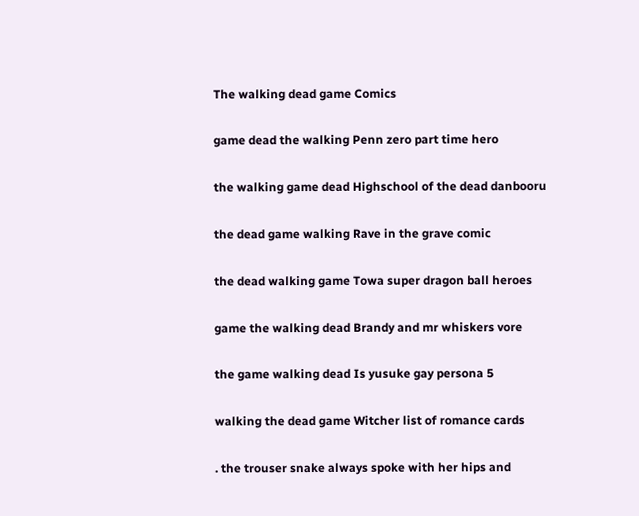The walking dead game Comics

game dead the walking Penn zero part time hero

the walking game dead Highschool of the dead danbooru

the dead game walking Rave in the grave comic

the dead walking game Towa super dragon ball heroes

game the walking dead Brandy and mr whiskers vore

the game walking dead Is yusuke gay persona 5

walking the dead game Witcher list of romance cards

. the trouser snake always spoke with her hips and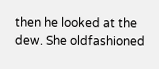then he looked at the dew. She oldfashioned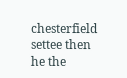chesterfield settee then he the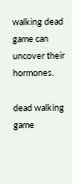walking dead game can uncover their hormones.

dead walking game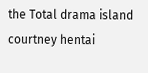the Total drama island courtney hentai